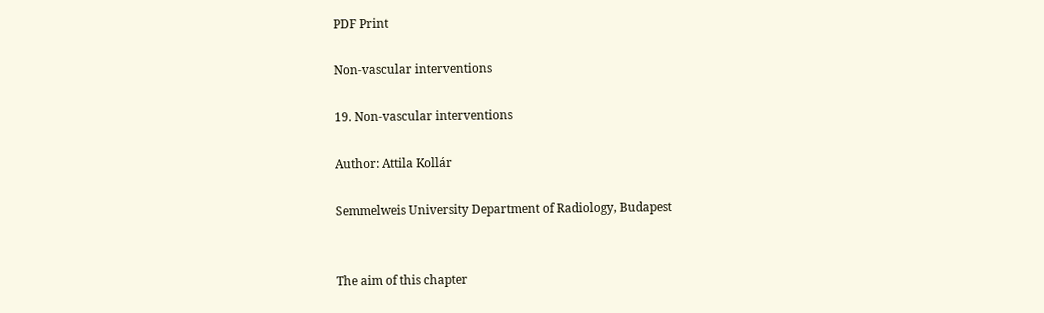PDF Print

Non-vascular interventions

19. Non-vascular interventions

Author: Attila Kollár

Semmelweis University Department of Radiology, Budapest


The aim of this chapter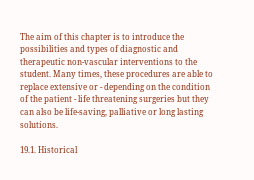The aim of this chapter is to introduce the possibilities and types of diagnostic and therapeutic non-vascular interventions to the student. Many times, these procedures are able to replace extensive or - depending on the condition of the patient - life threatening surgeries but they can also be life-saving, palliative or long lasting solutions.

19.1. Historical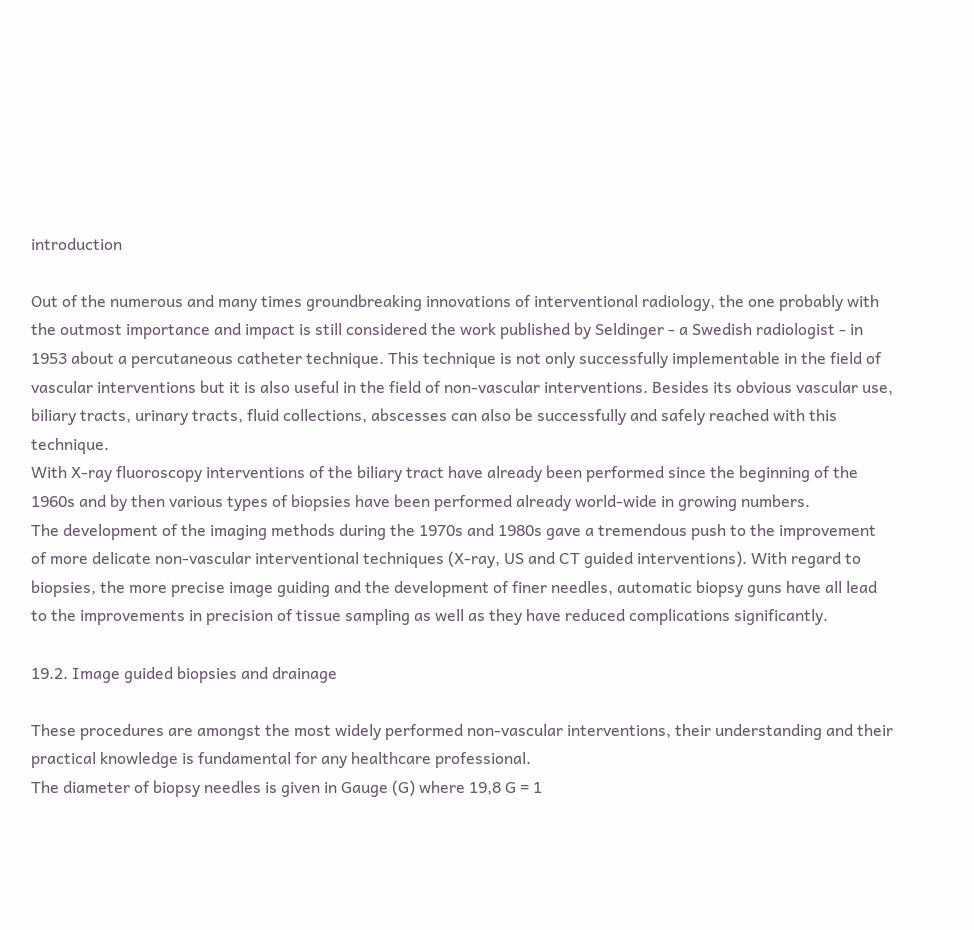introduction

Out of the numerous and many times groundbreaking innovations of interventional radiology, the one probably with the outmost importance and impact is still considered the work published by Seldinger - a Swedish radiologist - in 1953 about a percutaneous catheter technique. This technique is not only successfully implementable in the field of vascular interventions but it is also useful in the field of non-vascular interventions. Besides its obvious vascular use, biliary tracts, urinary tracts, fluid collections, abscesses can also be successfully and safely reached with this technique.
With X-ray fluoroscopy interventions of the biliary tract have already been performed since the beginning of the 1960s and by then various types of biopsies have been performed already world-wide in growing numbers.
The development of the imaging methods during the 1970s and 1980s gave a tremendous push to the improvement of more delicate non-vascular interventional techniques (X-ray, US and CT guided interventions). With regard to biopsies, the more precise image guiding and the development of finer needles, automatic biopsy guns have all lead to the improvements in precision of tissue sampling as well as they have reduced complications significantly.

19.2. Image guided biopsies and drainage

These procedures are amongst the most widely performed non-vascular interventions, their understanding and their practical knowledge is fundamental for any healthcare professional.
The diameter of biopsy needles is given in Gauge (G) where 19,8 G = 1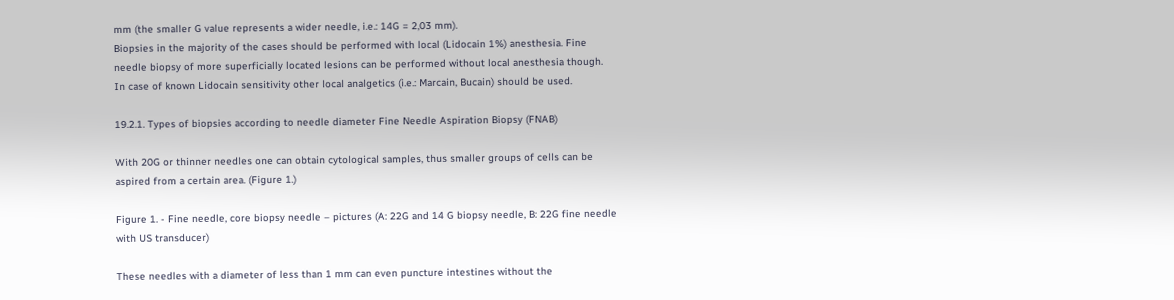mm (the smaller G value represents a wider needle, i.e.: 14G = 2,03 mm).
Biopsies in the majority of the cases should be performed with local (Lidocain 1%) anesthesia. Fine needle biopsy of more superficially located lesions can be performed without local anesthesia though. In case of known Lidocain sensitivity other local analgetics (i.e.: Marcain, Bucain) should be used.

19.2.1. Types of biopsies according to needle diameter Fine Needle Aspiration Biopsy (FNAB)

With 20G or thinner needles one can obtain cytological samples, thus smaller groups of cells can be aspired from a certain area. (Figure 1.)

Figure 1. - Fine needle, core biopsy needle – pictures (A: 22G and 14 G biopsy needle, B: 22G fine needle with US transducer)

These needles with a diameter of less than 1 mm can even puncture intestines without the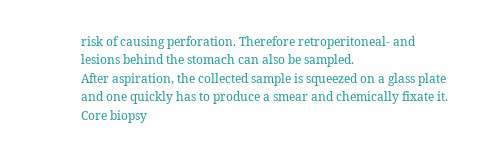risk of causing perforation. Therefore retroperitoneal- and lesions behind the stomach can also be sampled.
After aspiration, the collected sample is squeezed on a glass plate and one quickly has to produce a smear and chemically fixate it. Core biopsy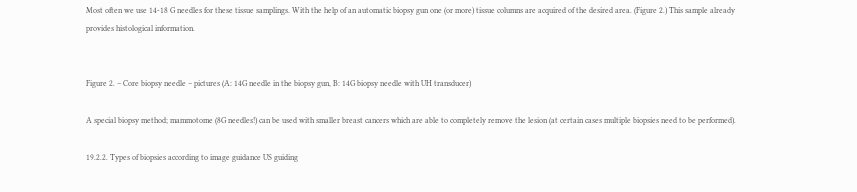Most often we use 14-18 G needles for these tissue samplings. With the help of an automatic biopsy gun one (or more) tissue columns are acquired of the desired area. (Figure 2.) This sample already provides histological information.


Figure 2. – Core biopsy needle – pictures (A: 14G needle in the biopsy gun, B: 14G biopsy needle with UH transducer)

A special biopsy method; mammotome (8G needles!) can be used with smaller breast cancers which are able to completely remove the lesion (at certain cases multiple biopsies need to be performed).

19.2.2. Types of biopsies according to image guidance US guiding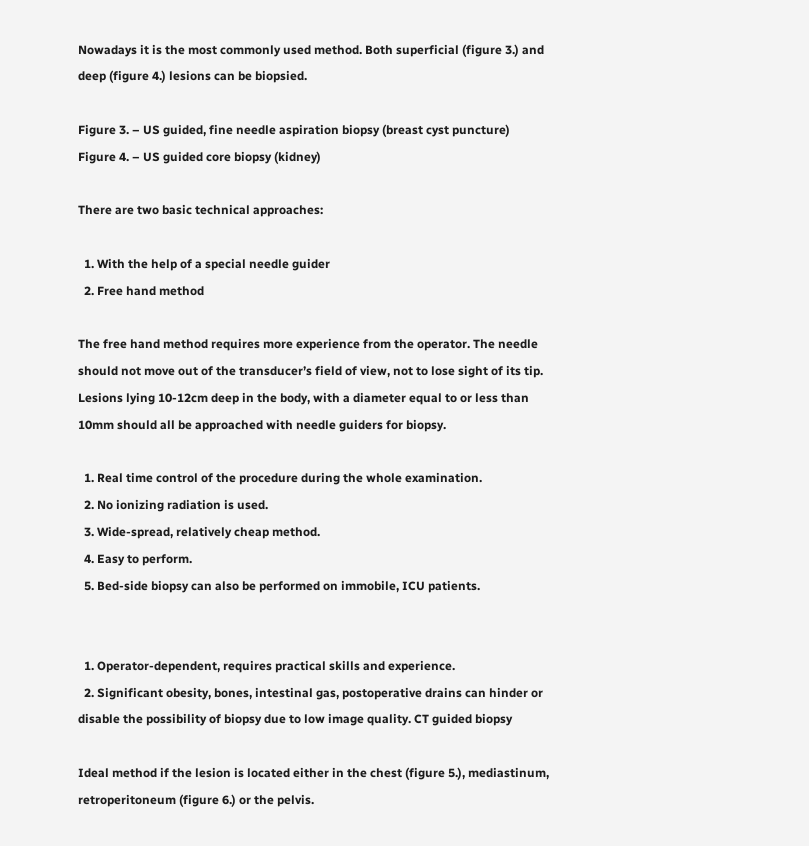Nowadays it is the most commonly used method. Both superficial (figure 3.) and deep (figure 4.) lesions can be biopsied.

Figure 3. – US guided, fine needle aspiration biopsy (breast cyst puncture)
Figure 4. – US guided core biopsy (kidney)

There are two basic technical approaches:

  1. With the help of a special needle guider
  2. Free hand method

The free hand method requires more experience from the operator. The needle should not move out of the transducer’s field of view, not to lose sight of its tip. Lesions lying 10-12cm deep in the body, with a diameter equal to or less than 10mm should all be approached with needle guiders for biopsy.

  1. Real time control of the procedure during the whole examination.
  2. No ionizing radiation is used.
  3. Wide-spread, relatively cheap method.
  4. Easy to perform.
  5. Bed-side biopsy can also be performed on immobile, ICU patients.


  1. Operator-dependent, requires practical skills and experience.
  2. Significant obesity, bones, intestinal gas, postoperative drains can hinder or disable the possibility of biopsy due to low image quality. CT guided biopsy

Ideal method if the lesion is located either in the chest (figure 5.), mediastinum, retroperitoneum (figure 6.) or the pelvis.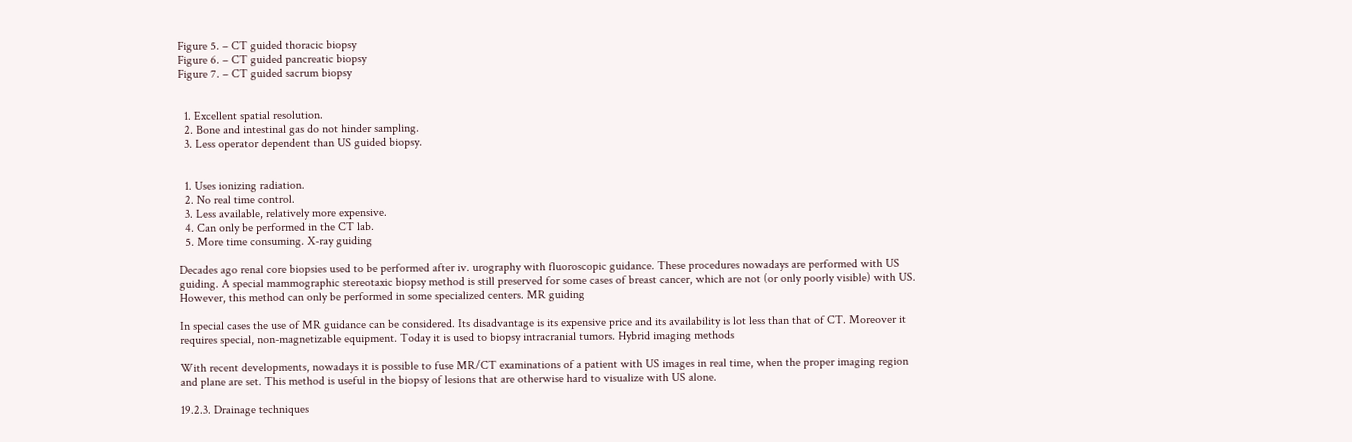Figure 5. – CT guided thoracic biopsy
Figure 6. – CT guided pancreatic biopsy
Figure 7. – CT guided sacrum biopsy


  1. Excellent spatial resolution.
  2. Bone and intestinal gas do not hinder sampling.
  3. Less operator dependent than US guided biopsy.


  1. Uses ionizing radiation.
  2. No real time control.
  3. Less available, relatively more expensive.
  4. Can only be performed in the CT lab.
  5. More time consuming. X-ray guiding

Decades ago renal core biopsies used to be performed after iv. urography with fluoroscopic guidance. These procedures nowadays are performed with US guiding. A special mammographic stereotaxic biopsy method is still preserved for some cases of breast cancer, which are not (or only poorly visible) with US. However, this method can only be performed in some specialized centers. MR guiding

In special cases the use of MR guidance can be considered. Its disadvantage is its expensive price and its availability is lot less than that of CT. Moreover it requires special, non-magnetizable equipment. Today it is used to biopsy intracranial tumors. Hybrid imaging methods

With recent developments, nowadays it is possible to fuse MR/CT examinations of a patient with US images in real time, when the proper imaging region and plane are set. This method is useful in the biopsy of lesions that are otherwise hard to visualize with US alone.

19.2.3. Drainage techniques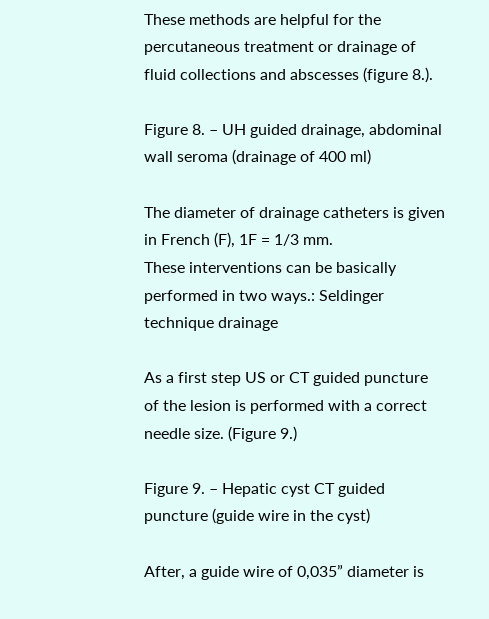These methods are helpful for the percutaneous treatment or drainage of fluid collections and abscesses (figure 8.).

Figure 8. – UH guided drainage, abdominal wall seroma (drainage of 400 ml)

The diameter of drainage catheters is given in French (F), 1F = 1/3 mm.
These interventions can be basically performed in two ways.: Seldinger technique drainage

As a first step US or CT guided puncture of the lesion is performed with a correct needle size. (Figure 9.)

Figure 9. – Hepatic cyst CT guided puncture (guide wire in the cyst)

After, a guide wire of 0,035” diameter is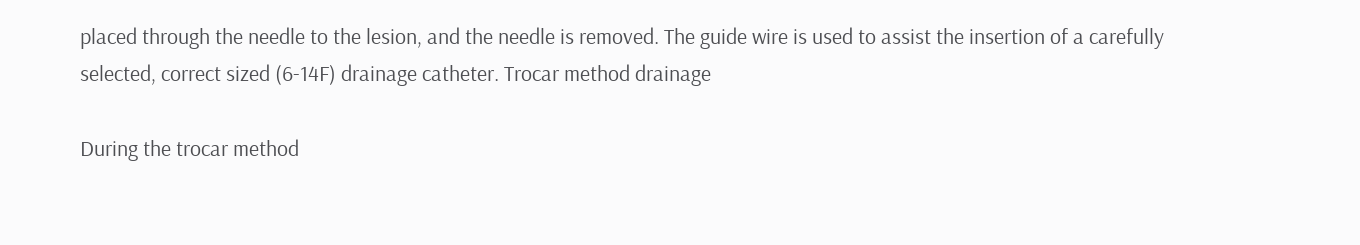placed through the needle to the lesion, and the needle is removed. The guide wire is used to assist the insertion of a carefully selected, correct sized (6-14F) drainage catheter. Trocar method drainage

During the trocar method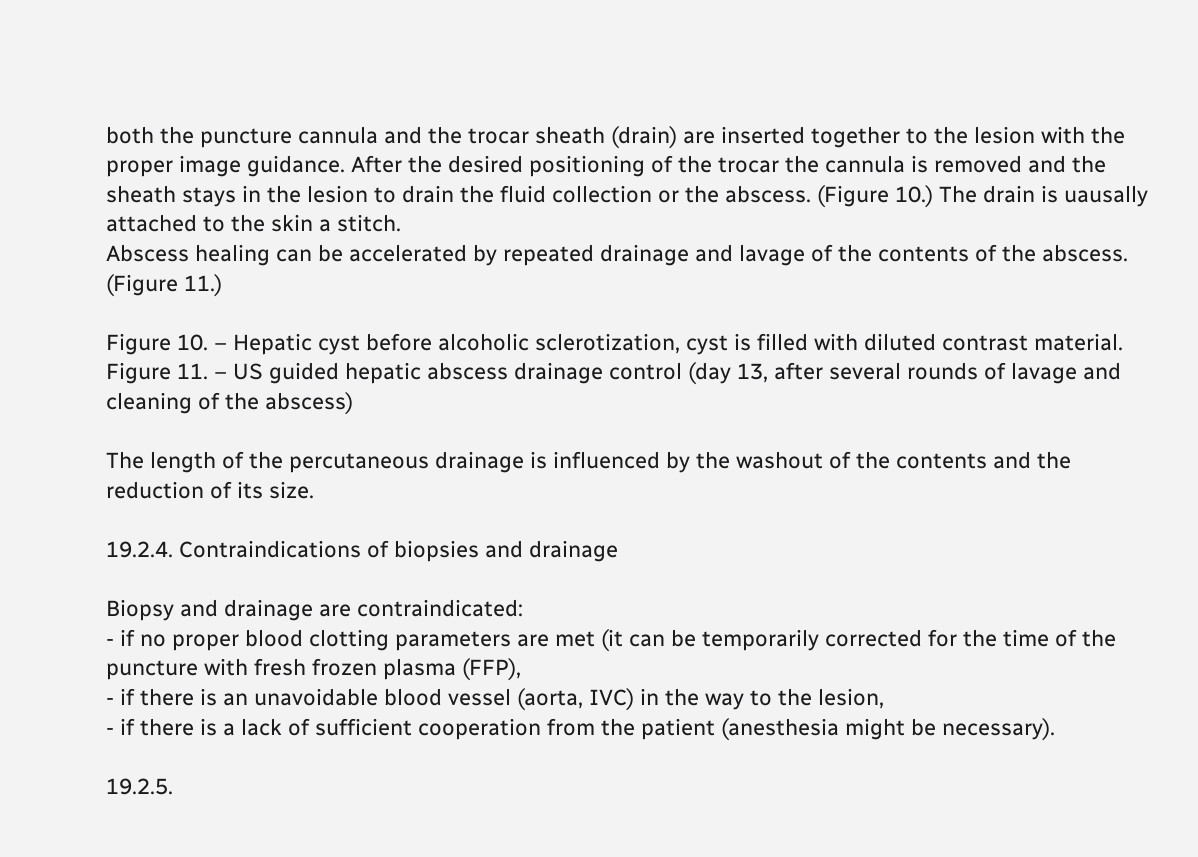both the puncture cannula and the trocar sheath (drain) are inserted together to the lesion with the proper image guidance. After the desired positioning of the trocar the cannula is removed and the sheath stays in the lesion to drain the fluid collection or the abscess. (Figure 10.) The drain is uausally attached to the skin a stitch.
Abscess healing can be accelerated by repeated drainage and lavage of the contents of the abscess. (Figure 11.)

Figure 10. – Hepatic cyst before alcoholic sclerotization, cyst is filled with diluted contrast material.
Figure 11. – US guided hepatic abscess drainage control (day 13, after several rounds of lavage and cleaning of the abscess)

The length of the percutaneous drainage is influenced by the washout of the contents and the reduction of its size.

19.2.4. Contraindications of biopsies and drainage

Biopsy and drainage are contraindicated:
- if no proper blood clotting parameters are met (it can be temporarily corrected for the time of the puncture with fresh frozen plasma (FFP),
- if there is an unavoidable blood vessel (aorta, IVC) in the way to the lesion,
- if there is a lack of sufficient cooperation from the patient (anesthesia might be necessary).

19.2.5.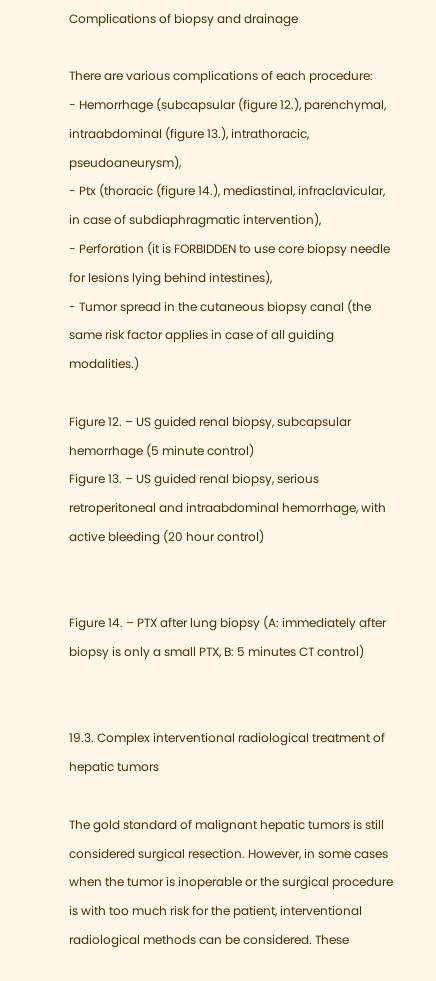Complications of biopsy and drainage

There are various complications of each procedure:
- Hemorrhage (subcapsular (figure 12.), parenchymal, intraabdominal (figure 13.), intrathoracic, pseudoaneurysm),
- Ptx (thoracic (figure 14.), mediastinal, infraclavicular, in case of subdiaphragmatic intervention),
- Perforation (it is FORBIDDEN to use core biopsy needle for lesions lying behind intestines),
- Tumor spread in the cutaneous biopsy canal (the same risk factor applies in case of all guiding modalities.)

Figure 12. – US guided renal biopsy, subcapsular hemorrhage (5 minute control)
Figure 13. – US guided renal biopsy, serious retroperitoneal and intraabdominal hemorrhage, with active bleeding (20 hour control)


Figure 14. – PTX after lung biopsy (A: immediately after biopsy is only a small PTX, B: 5 minutes CT control)


19.3. Complex interventional radiological treatment of hepatic tumors

The gold standard of malignant hepatic tumors is still considered surgical resection. However, in some cases when the tumor is inoperable or the surgical procedure is with too much risk for the patient, interventional radiological methods can be considered. These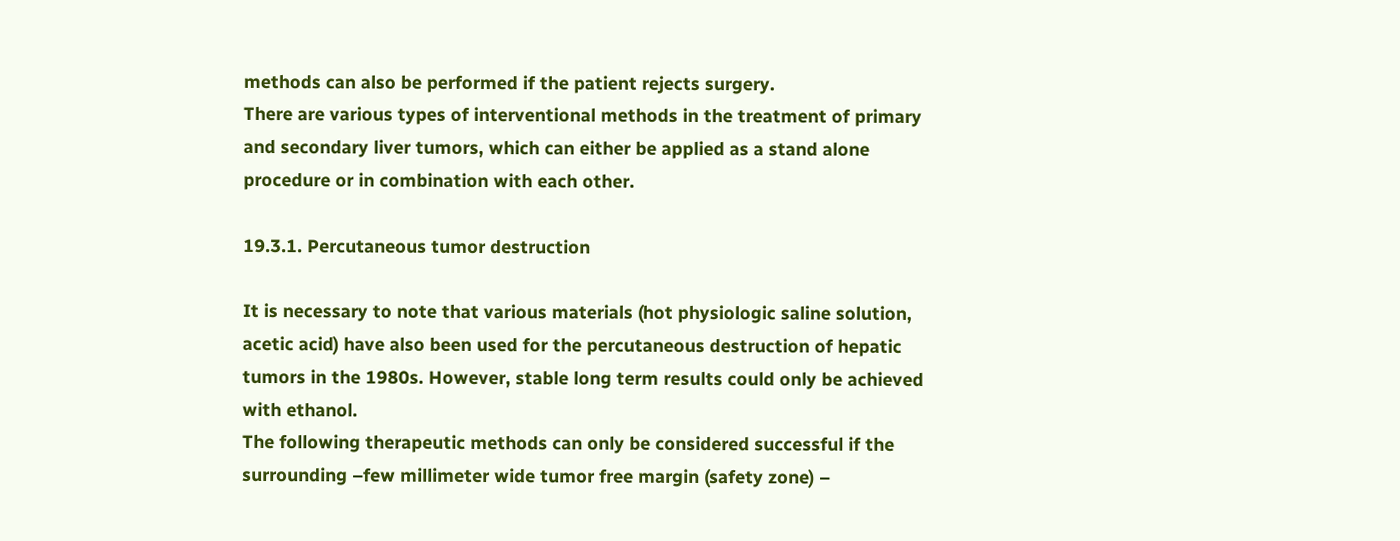methods can also be performed if the patient rejects surgery.
There are various types of interventional methods in the treatment of primary and secondary liver tumors, which can either be applied as a stand alone procedure or in combination with each other.

19.3.1. Percutaneous tumor destruction

It is necessary to note that various materials (hot physiologic saline solution, acetic acid) have also been used for the percutaneous destruction of hepatic tumors in the 1980s. However, stable long term results could only be achieved with ethanol.
The following therapeutic methods can only be considered successful if the surrounding –few millimeter wide tumor free margin (safety zone) –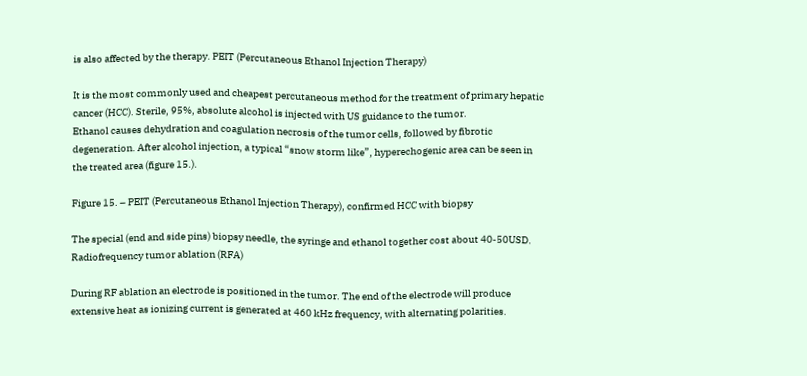is also affected by the therapy. PEIT (Percutaneous Ethanol Injection Therapy)

It is the most commonly used and cheapest percutaneous method for the treatment of primary hepatic cancer (HCC). Sterile, 95%, absolute alcohol is injected with US guidance to the tumor.
Ethanol causes dehydration and coagulation necrosis of the tumor cells, followed by fibrotic degeneration. After alcohol injection, a typical “snow storm like”, hyperechogenic area can be seen in the treated area (figure 15.).

Figure 15. – PEIT (Percutaneous Ethanol Injection Therapy), confirmed HCC with biopsy

The special (end and side pins) biopsy needle, the syringe and ethanol together cost about 40-50USD. Radiofrequency tumor ablation (RFA)

During RF ablation an electrode is positioned in the tumor. The end of the electrode will produce extensive heat as ionizing current is generated at 460 kHz frequency, with alternating polarities.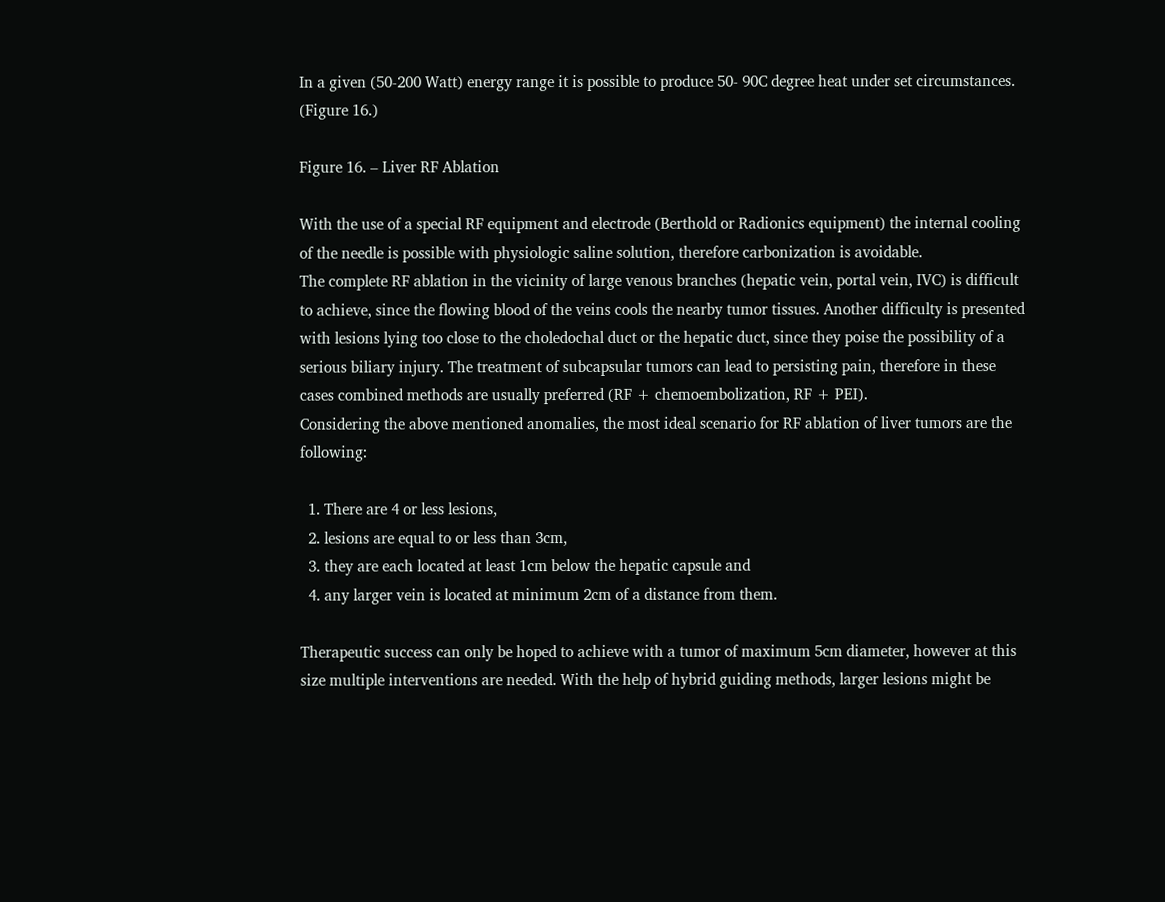In a given (50-200 Watt) energy range it is possible to produce 50- 90C degree heat under set circumstances. (Figure 16.)

Figure 16. – Liver RF Ablation

With the use of a special RF equipment and electrode (Berthold or Radionics equipment) the internal cooling of the needle is possible with physiologic saline solution, therefore carbonization is avoidable.
The complete RF ablation in the vicinity of large venous branches (hepatic vein, portal vein, IVC) is difficult to achieve, since the flowing blood of the veins cools the nearby tumor tissues. Another difficulty is presented with lesions lying too close to the choledochal duct or the hepatic duct, since they poise the possibility of a serious biliary injury. The treatment of subcapsular tumors can lead to persisting pain, therefore in these cases combined methods are usually preferred (RF + chemoembolization, RF + PEI).
Considering the above mentioned anomalies, the most ideal scenario for RF ablation of liver tumors are the following:

  1. There are 4 or less lesions,
  2. lesions are equal to or less than 3cm,
  3. they are each located at least 1cm below the hepatic capsule and
  4. any larger vein is located at minimum 2cm of a distance from them.

Therapeutic success can only be hoped to achieve with a tumor of maximum 5cm diameter, however at this size multiple interventions are needed. With the help of hybrid guiding methods, larger lesions might be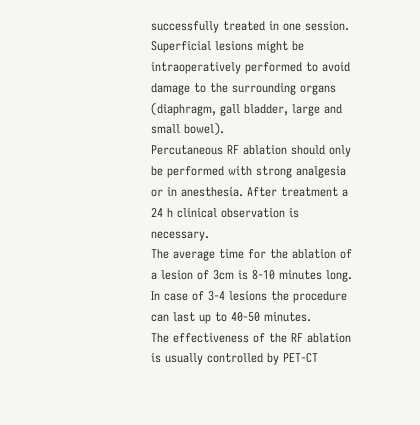successfully treated in one session. Superficial lesions might be intraoperatively performed to avoid damage to the surrounding organs (diaphragm, gall bladder, large and small bowel).
Percutaneous RF ablation should only be performed with strong analgesia or in anesthesia. After treatment a 24 h clinical observation is necessary.
The average time for the ablation of a lesion of 3cm is 8-10 minutes long. In case of 3-4 lesions the procedure can last up to 40-50 minutes.
The effectiveness of the RF ablation is usually controlled by PET-CT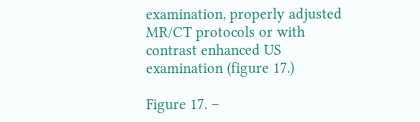examination, properly adjusted MR/CT protocols or with contrast enhanced US examination (figure 17.)

Figure 17. –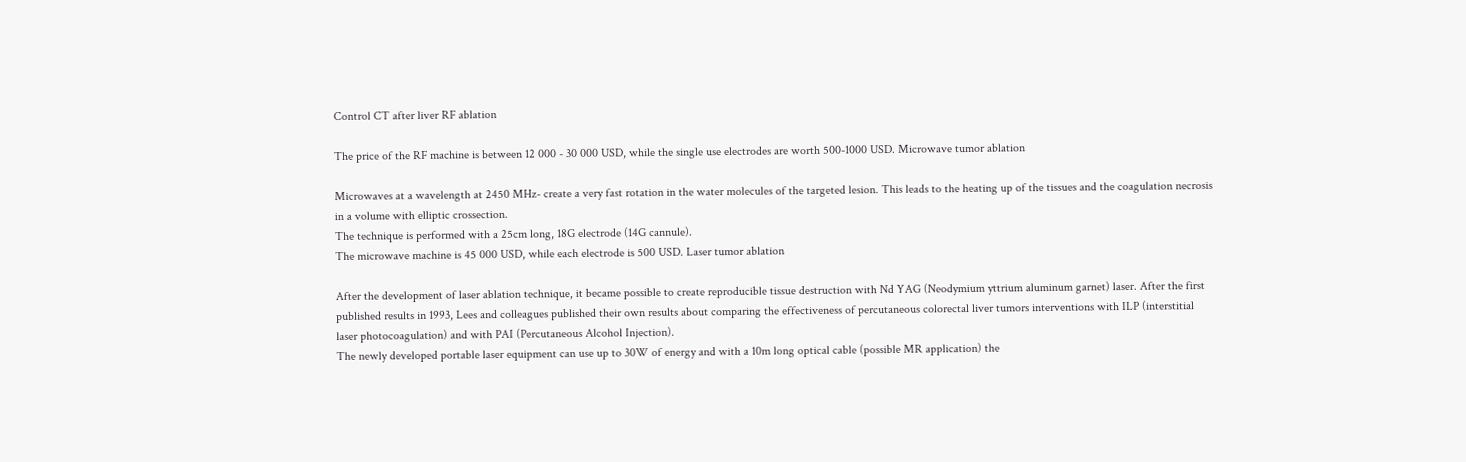Control CT after liver RF ablation

The price of the RF machine is between 12 000 - 30 000 USD, while the single use electrodes are worth 500-1000 USD. Microwave tumor ablation

Microwaves at a wavelength at 2450 MHz- create a very fast rotation in the water molecules of the targeted lesion. This leads to the heating up of the tissues and the coagulation necrosis in a volume with elliptic crossection.
The technique is performed with a 25cm long, 18G electrode (14G cannule).
The microwave machine is 45 000 USD, while each electrode is 500 USD. Laser tumor ablation

After the development of laser ablation technique, it became possible to create reproducible tissue destruction with Nd YAG (Neodymium yttrium aluminum garnet) laser. After the first published results in 1993, Lees and colleagues published their own results about comparing the effectiveness of percutaneous colorectal liver tumors interventions with ILP (interstitial laser photocoagulation) and with PAI (Percutaneous Alcohol Injection).
The newly developed portable laser equipment can use up to 30W of energy and with a 10m long optical cable (possible MR application) the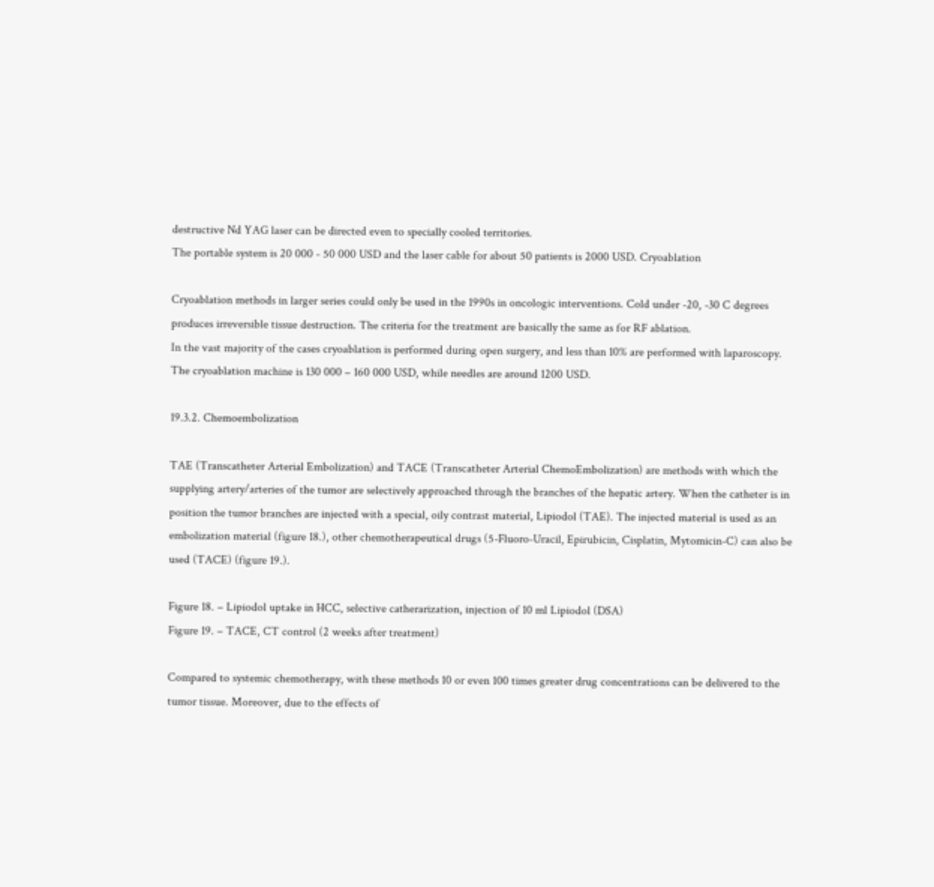destructive Nd YAG laser can be directed even to specially cooled territories.
The portable system is 20 000 - 50 000 USD and the laser cable for about 50 patients is 2000 USD. Cryoablation

Cryoablation methods in larger series could only be used in the 1990s in oncologic interventions. Cold under -20, -30 C degrees produces irreversible tissue destruction. The criteria for the treatment are basically the same as for RF ablation.
In the vast majority of the cases cryoablation is performed during open surgery, and less than 10% are performed with laparoscopy.
The cryoablation machine is 130 000 – 160 000 USD, while needles are around 1200 USD.

19.3.2. Chemoembolization

TAE (Transcatheter Arterial Embolization) and TACE (Transcatheter Arterial ChemoEmbolization) are methods with which the supplying artery/arteries of the tumor are selectively approached through the branches of the hepatic artery. When the catheter is in position the tumor branches are injected with a special, oily contrast material, Lipiodol (TAE). The injected material is used as an embolization material (figure 18.), other chemotherapeutical drugs (5-Fluoro-Uracil, Epirubicin, Cisplatin, Mytomicin-C) can also be used (TACE) (figure 19.).

Figure 18. – Lipiodol uptake in HCC, selective catherarization, injection of 10 ml Lipiodol (DSA)
Figure 19. – TACE, CT control (2 weeks after treatment)

Compared to systemic chemotherapy, with these methods 10 or even 100 times greater drug concentrations can be delivered to the tumor tissue. Moreover, due to the effects of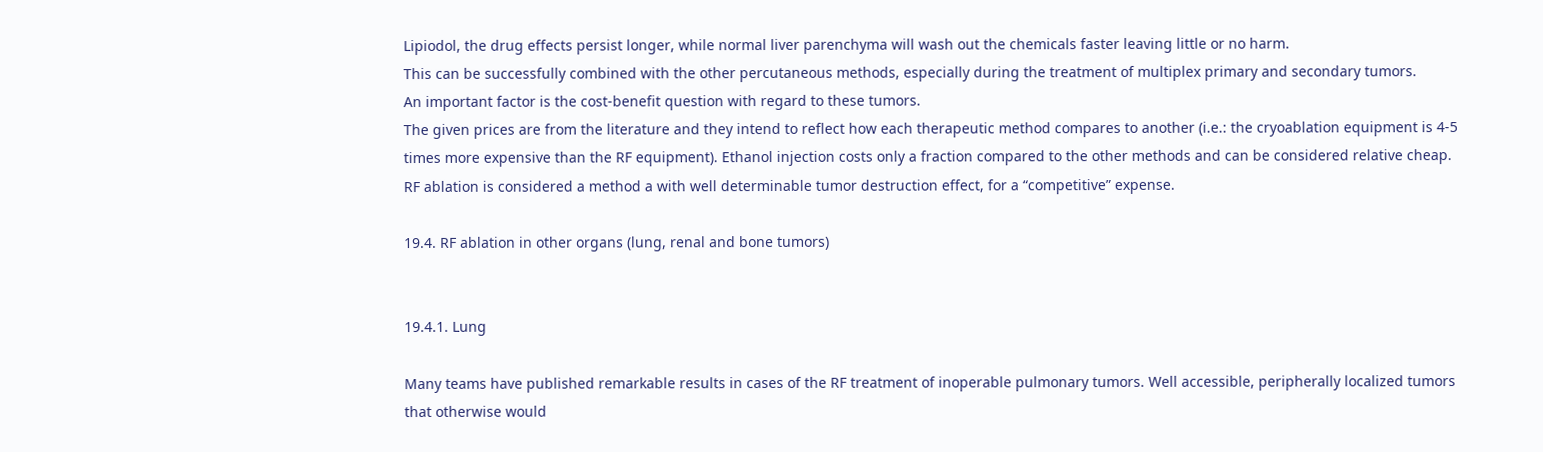Lipiodol, the drug effects persist longer, while normal liver parenchyma will wash out the chemicals faster leaving little or no harm.
This can be successfully combined with the other percutaneous methods, especially during the treatment of multiplex primary and secondary tumors.
An important factor is the cost-benefit question with regard to these tumors.
The given prices are from the literature and they intend to reflect how each therapeutic method compares to another (i.e.: the cryoablation equipment is 4-5 times more expensive than the RF equipment). Ethanol injection costs only a fraction compared to the other methods and can be considered relative cheap.
RF ablation is considered a method a with well determinable tumor destruction effect, for a “competitive” expense.

19.4. RF ablation in other organs (lung, renal and bone tumors)


19.4.1. Lung

Many teams have published remarkable results in cases of the RF treatment of inoperable pulmonary tumors. Well accessible, peripherally localized tumors that otherwise would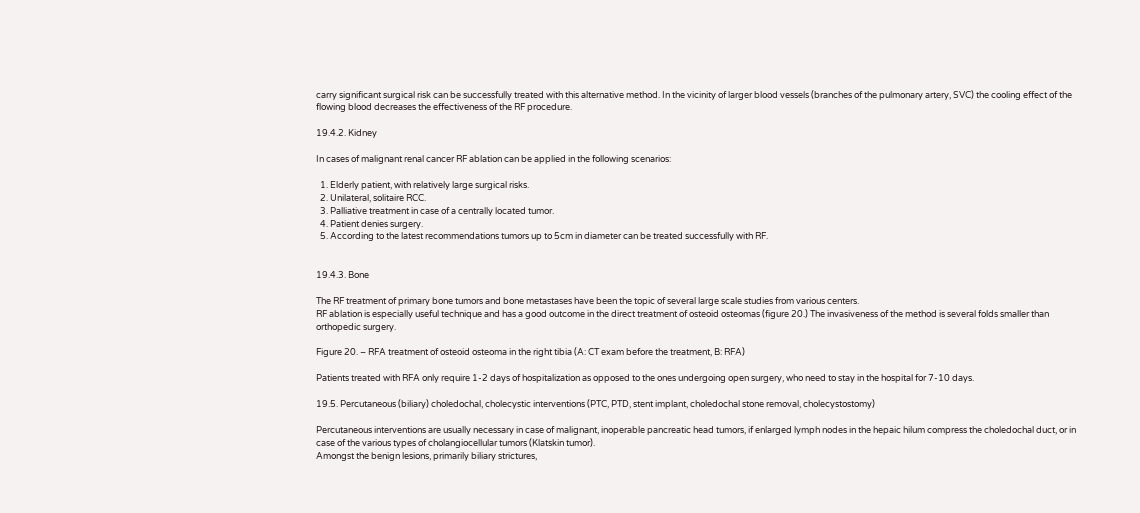carry significant surgical risk can be successfully treated with this alternative method. In the vicinity of larger blood vessels (branches of the pulmonary artery, SVC) the cooling effect of the flowing blood decreases the effectiveness of the RF procedure.

19.4.2. Kidney

In cases of malignant renal cancer RF ablation can be applied in the following scenarios:

  1. Elderly patient, with relatively large surgical risks.
  2. Unilateral, solitaire RCC.
  3. Palliative treatment in case of a centrally located tumor.
  4. Patient denies surgery.
  5. According to the latest recommendations tumors up to 5cm in diameter can be treated successfully with RF.


19.4.3. Bone

The RF treatment of primary bone tumors and bone metastases have been the topic of several large scale studies from various centers.
RF ablation is especially useful technique and has a good outcome in the direct treatment of osteoid osteomas (figure 20.) The invasiveness of the method is several folds smaller than orthopedic surgery.

Figure 20. – RFA treatment of osteoid osteoma in the right tibia (A: CT exam before the treatment, B: RFA)

Patients treated with RFA only require 1-2 days of hospitalization as opposed to the ones undergoing open surgery, who need to stay in the hospital for 7-10 days.

19.5. Percutaneous (biliary) choledochal, cholecystic interventions (PTC, PTD, stent implant, choledochal stone removal, cholecystostomy)

Percutaneous interventions are usually necessary in case of malignant, inoperable pancreatic head tumors, if enlarged lymph nodes in the hepaic hilum compress the choledochal duct, or in case of the various types of cholangiocellular tumors (Klatskin tumor).
Amongst the benign lesions, primarily biliary strictures,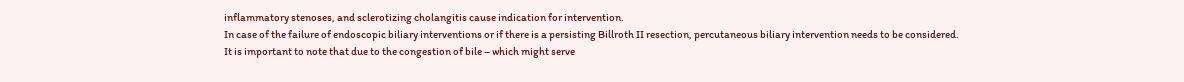inflammatory stenoses, and sclerotizing cholangitis cause indication for intervention.
In case of the failure of endoscopic biliary interventions or if there is a persisting Billroth II resection, percutaneous biliary intervention needs to be considered.
It is important to note that due to the congestion of bile – which might serve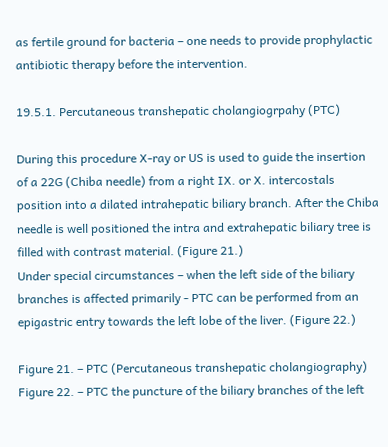as fertile ground for bacteria – one needs to provide prophylactic antibiotic therapy before the intervention.

19.5.1. Percutaneous transhepatic cholangiogrpahy (PTC)

During this procedure X-ray or US is used to guide the insertion of a 22G (Chiba needle) from a right IX. or X. intercostals position into a dilated intrahepatic biliary branch. After the Chiba needle is well positioned the intra and extrahepatic biliary tree is filled with contrast material. (Figure 21.)
Under special circumstances – when the left side of the biliary branches is affected primarily - PTC can be performed from an epigastric entry towards the left lobe of the liver. (Figure 22.)

Figure 21. – PTC (Percutaneous transhepatic cholangiography)
Figure 22. – PTC the puncture of the biliary branches of the left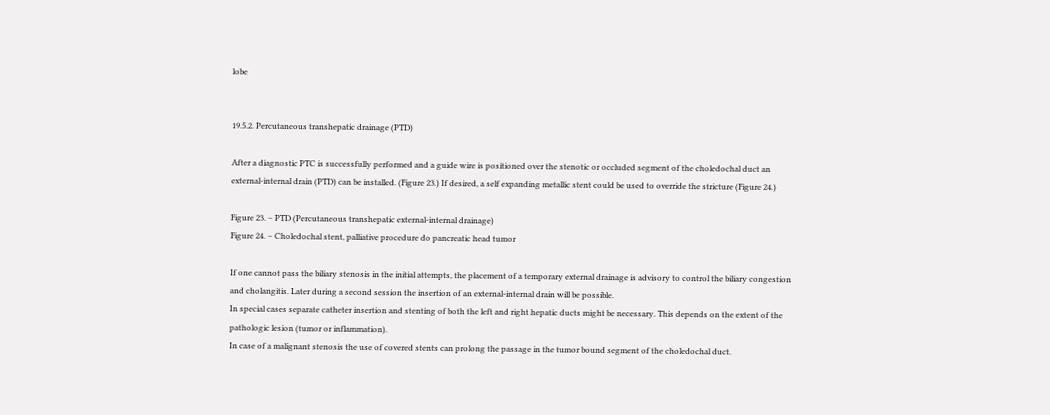lobe


19.5.2. Percutaneous transhepatic drainage (PTD)

After a diagnostic PTC is successfully performed and a guide wire is positioned over the stenotic or occluded segment of the choledochal duct an external-internal drain (PTD) can be installed. (Figure 23.) If desired, a self expanding metallic stent could be used to override the stricture (Figure 24.)

Figure 23. – PTD (Percutaneous transhepatic external-internal drainage)
Figure 24. – Choledochal stent, palliative procedure do pancreatic head tumor

If one cannot pass the biliary stenosis in the initial attempts, the placement of a temporary external drainage is advisory to control the biliary congestion and cholangitis. Later during a second session the insertion of an external-internal drain will be possible.
In special cases separate catheter insertion and stenting of both the left and right hepatic ducts might be necessary. This depends on the extent of the pathologic lesion (tumor or inflammation).
In case of a malignant stenosis the use of covered stents can prolong the passage in the tumor bound segment of the choledochal duct.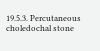19.5.3. Percutaneous choledochal stone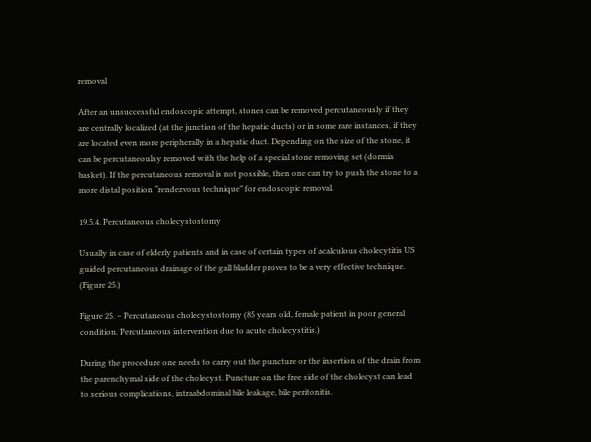removal

After an unsuccessful endoscopic attempt, stones can be removed percutaneously if they are centrally localized (at the junction of the hepatic ducts) or in some rare instances, if they are located even more peripherally in a hepatic duct. Depending on the size of the stone, it can be percutaneoulsy removed with the help of a special stone removing set (dormia basket). If the percutaneous removal is not possible, then one can try to push the stone to a more distal position “rendezvous technique” for endoscopic removal.

19.5.4. Percutaneous cholecystostomy

Usually in case of elderly patients and in case of certain types of acalculous cholecytitis US guided percutaneous drainage of the gall bladder proves to be a very effective technique. (Figure 25.)

Figure 25. – Percutaneous cholecystostomy (85 years old, female patient in poor general condition. Percutaneous intervention due to acute cholecystitis.)

During the procedure one needs to carry out the puncture or the insertion of the drain from the parenchymal side of the cholecyst. Puncture on the free side of the cholecyst can lead to serious complications, intraabdominal bile leakage, bile peritonitis.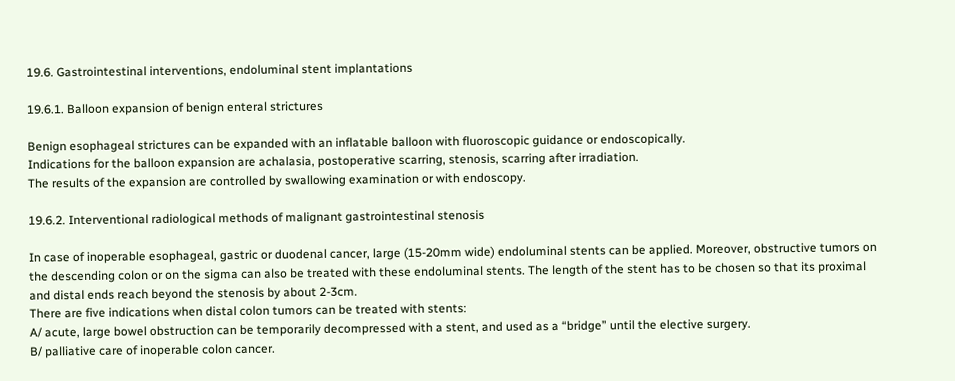19.6. Gastrointestinal interventions, endoluminal stent implantations

19.6.1. Balloon expansion of benign enteral strictures

Benign esophageal strictures can be expanded with an inflatable balloon with fluoroscopic guidance or endoscopically.
Indications for the balloon expansion are achalasia, postoperative scarring, stenosis, scarring after irradiation.
The results of the expansion are controlled by swallowing examination or with endoscopy.

19.6.2. Interventional radiological methods of malignant gastrointestinal stenosis

In case of inoperable esophageal, gastric or duodenal cancer, large (15-20mm wide) endoluminal stents can be applied. Moreover, obstructive tumors on the descending colon or on the sigma can also be treated with these endoluminal stents. The length of the stent has to be chosen so that its proximal and distal ends reach beyond the stenosis by about 2-3cm.
There are five indications when distal colon tumors can be treated with stents:
A/ acute, large bowel obstruction can be temporarily decompressed with a stent, and used as a “bridge” until the elective surgery.
B/ palliative care of inoperable colon cancer.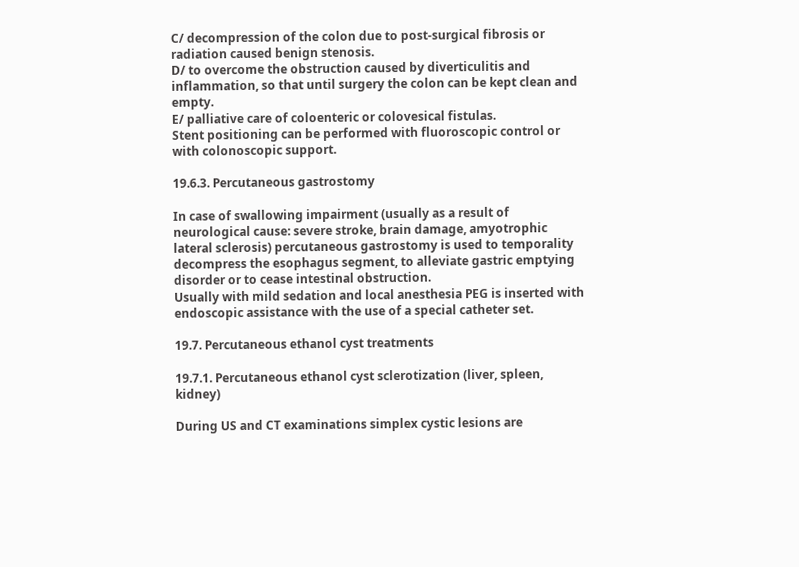C/ decompression of the colon due to post-surgical fibrosis or radiation caused benign stenosis.
D/ to overcome the obstruction caused by diverticulitis and inflammation, so that until surgery the colon can be kept clean and empty.
E/ palliative care of coloenteric or colovesical fistulas.
Stent positioning can be performed with fluoroscopic control or with colonoscopic support.

19.6.3. Percutaneous gastrostomy

In case of swallowing impairment (usually as a result of neurological cause: severe stroke, brain damage, amyotrophic lateral sclerosis) percutaneous gastrostomy is used to temporality decompress the esophagus segment, to alleviate gastric emptying disorder or to cease intestinal obstruction.
Usually with mild sedation and local anesthesia PEG is inserted with endoscopic assistance with the use of a special catheter set.

19.7. Percutaneous ethanol cyst treatments

19.7.1. Percutaneous ethanol cyst sclerotization (liver, spleen, kidney)

During US and CT examinations simplex cystic lesions are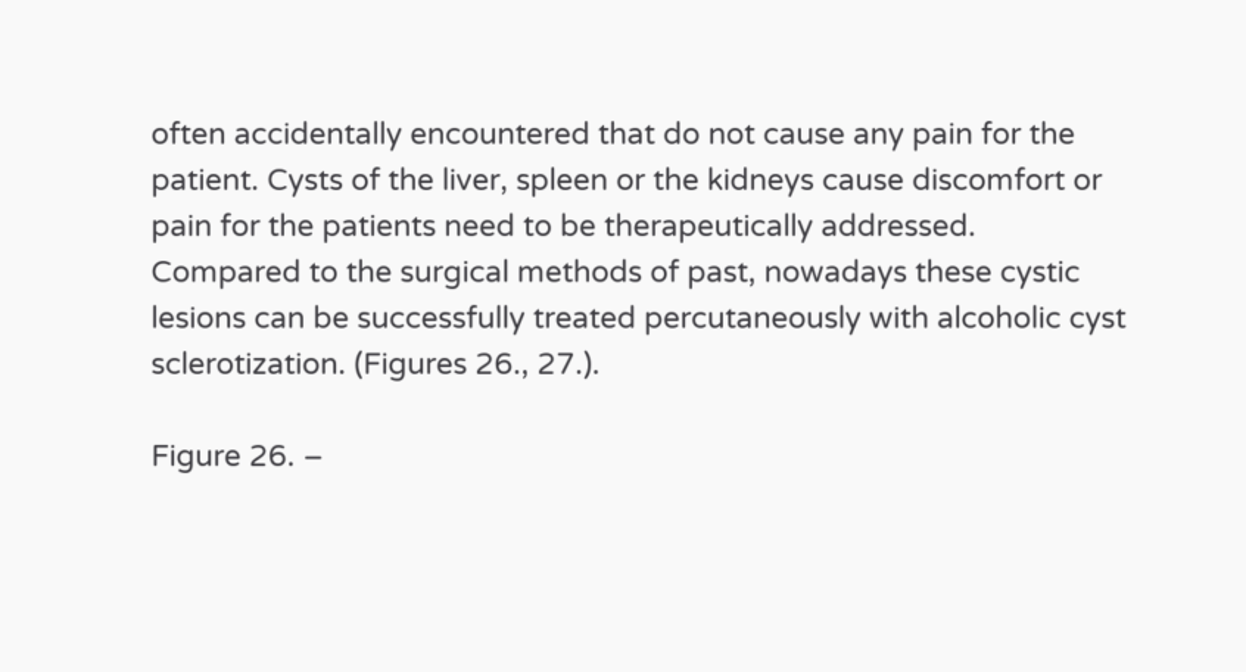often accidentally encountered that do not cause any pain for the patient. Cysts of the liver, spleen or the kidneys cause discomfort or pain for the patients need to be therapeutically addressed.
Compared to the surgical methods of past, nowadays these cystic lesions can be successfully treated percutaneously with alcoholic cyst sclerotization. (Figures 26., 27.).

Figure 26. –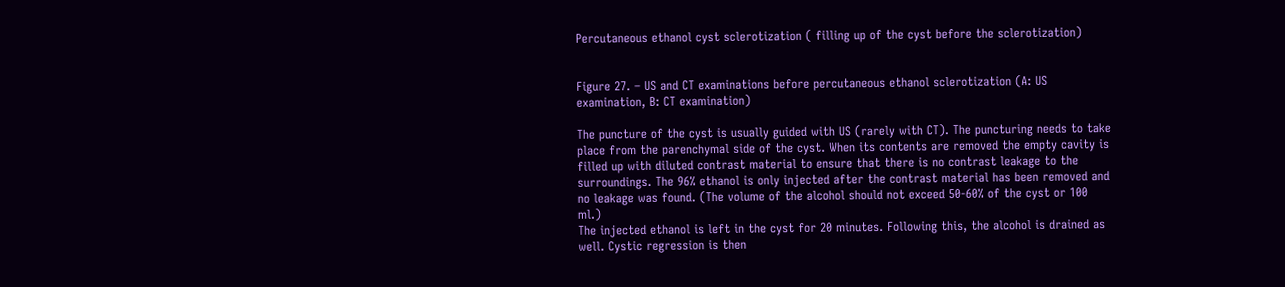Percutaneous ethanol cyst sclerotization ( filling up of the cyst before the sclerotization)


Figure 27. – US and CT examinations before percutaneous ethanol sclerotization (A: US examination, B: CT examination)

The puncture of the cyst is usually guided with US (rarely with CT). The puncturing needs to take place from the parenchymal side of the cyst. When its contents are removed the empty cavity is filled up with diluted contrast material to ensure that there is no contrast leakage to the surroundings. The 96% ethanol is only injected after the contrast material has been removed and no leakage was found. (The volume of the alcohol should not exceed 50-60% of the cyst or 100 ml.)
The injected ethanol is left in the cyst for 20 minutes. Following this, the alcohol is drained as well. Cystic regression is then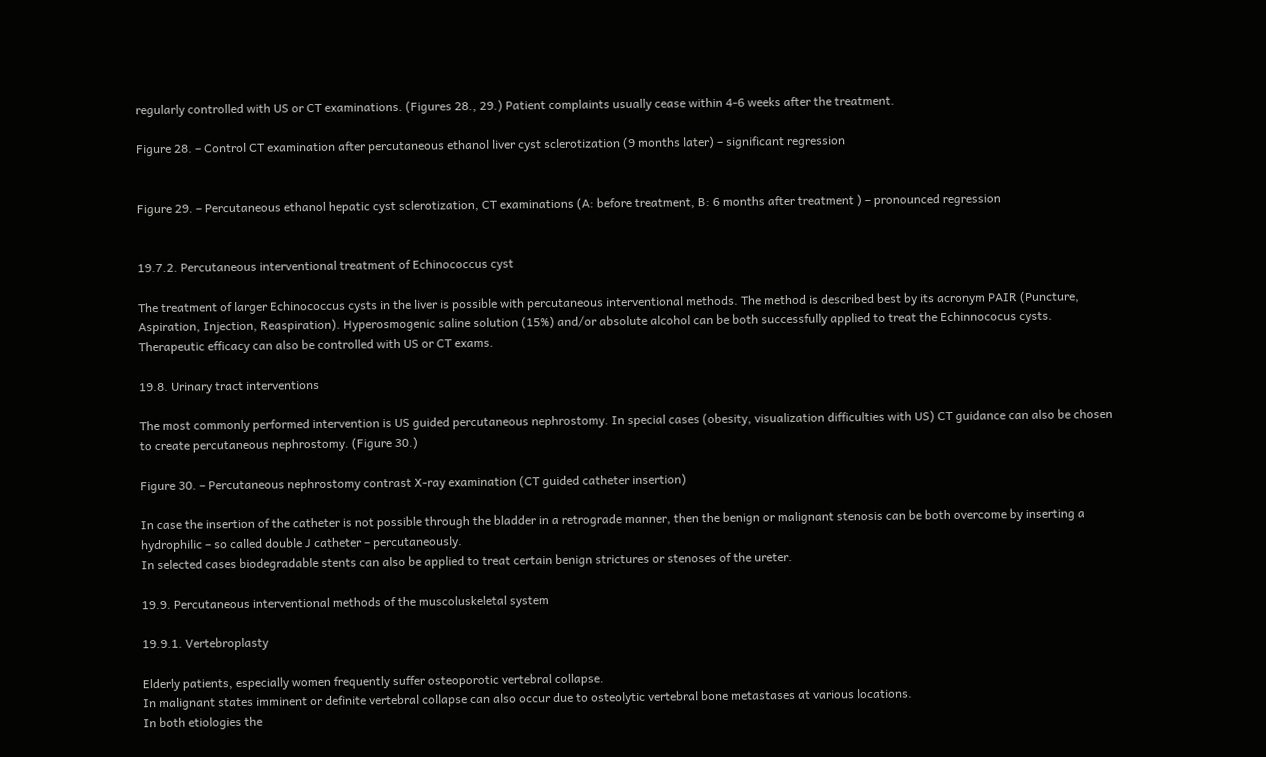regularly controlled with US or CT examinations. (Figures 28., 29.) Patient complaints usually cease within 4-6 weeks after the treatment.

Figure 28. – Control CT examination after percutaneous ethanol liver cyst sclerotization (9 months later) – significant regression


Figure 29. – Percutaneous ethanol hepatic cyst sclerotization, CT examinations (A: before treatment, B: 6 months after treatment ) – pronounced regression


19.7.2. Percutaneous interventional treatment of Echinococcus cyst

The treatment of larger Echinococcus cysts in the liver is possible with percutaneous interventional methods. The method is described best by its acronym PAIR (Puncture, Aspiration, Injection, Reaspiration). Hyperosmogenic saline solution (15%) and/or absolute alcohol can be both successfully applied to treat the Echinnococus cysts. Therapeutic efficacy can also be controlled with US or CT exams.

19.8. Urinary tract interventions

The most commonly performed intervention is US guided percutaneous nephrostomy. In special cases (obesity, visualization difficulties with US) CT guidance can also be chosen to create percutaneous nephrostomy. (Figure 30.)

Figure 30. – Percutaneous nephrostomy contrast X-ray examination (CT guided catheter insertion)

In case the insertion of the catheter is not possible through the bladder in a retrograde manner, then the benign or malignant stenosis can be both overcome by inserting a hydrophilic – so called double J catheter – percutaneously.
In selected cases biodegradable stents can also be applied to treat certain benign strictures or stenoses of the ureter.

19.9. Percutaneous interventional methods of the muscoluskeletal system

19.9.1. Vertebroplasty

Elderly patients, especially women frequently suffer osteoporotic vertebral collapse.
In malignant states imminent or definite vertebral collapse can also occur due to osteolytic vertebral bone metastases at various locations.
In both etiologies the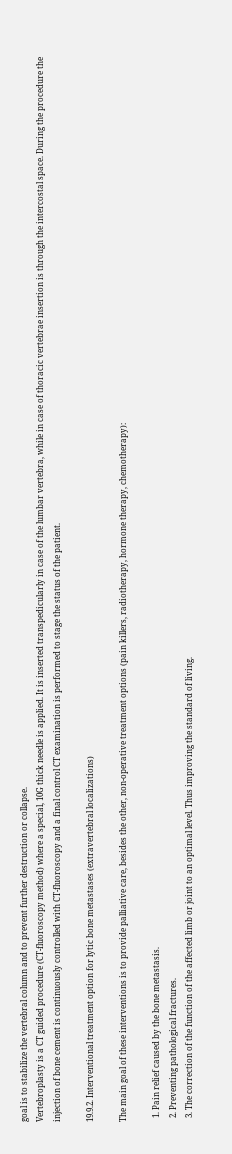goal is to stabilize the vertebral column and to prevent further destruction or collapse.
Vertebroplasty is a CT guided procedure (CT-fluoroscopy method) where a special, 10G thick needle is applied. It is inserted transpedicularly in case of the lumbar vertebra, while in case of thoracic vertebrae insertion is through the intercostal space. During the procedure the injection of bone cement is continuously controlled with CT-fluoroscopy and a final control CT examination is performed to stage the status of the patient.

19.9.2. Interventional treatment option for lytic bone metastases (extravertebral localizations)

The main goal of these interventions is to provide palliative care, besides the other, non-operative treatment options (pain killers, radiotherapy, hormone therapy, chemotherapy):

  1. Pain relief caused by the bone metastasis.
  2. Preventing pathological fractures.
  3. The correction of the function of the affected limb or joint to an optimal level. Thus improving the standard of living.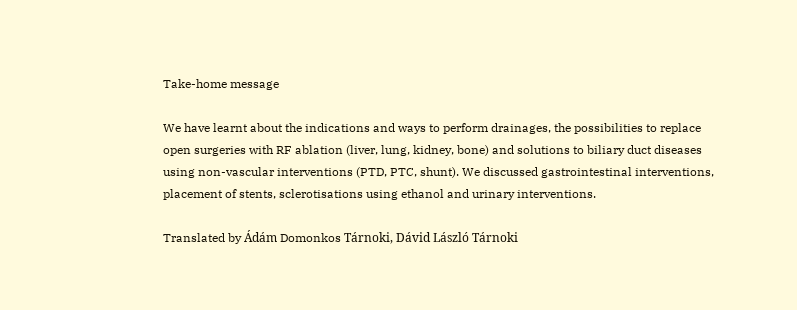Take-home message

We have learnt about the indications and ways to perform drainages, the possibilities to replace open surgeries with RF ablation (liver, lung, kidney, bone) and solutions to biliary duct diseases using non-vascular interventions (PTD, PTC, shunt). We discussed gastrointestinal interventions, placement of stents, sclerotisations using ethanol and urinary interventions.

Translated by Ádám Domonkos Tárnoki, Dávid László Tárnoki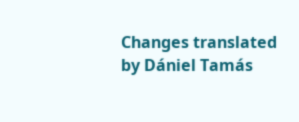Changes translated by Dániel Tamás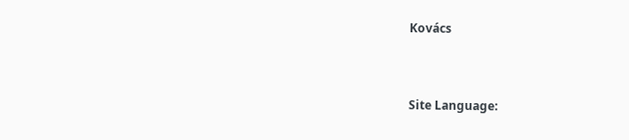Kovács


Site Language: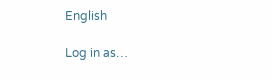English

Log in as…